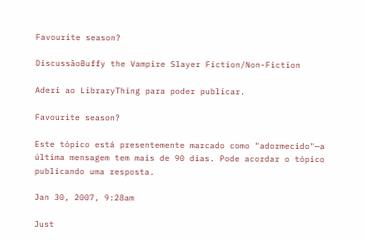Favourite season?

DiscussãoBuffy the Vampire Slayer Fiction/Non-Fiction

Aderi ao LibraryThing para poder publicar.

Favourite season?

Este tópico está presentemente marcado como "adormecido"—a última mensagem tem mais de 90 dias. Pode acordar o tópico publicando uma resposta.

Jan 30, 2007, 9:28am

Just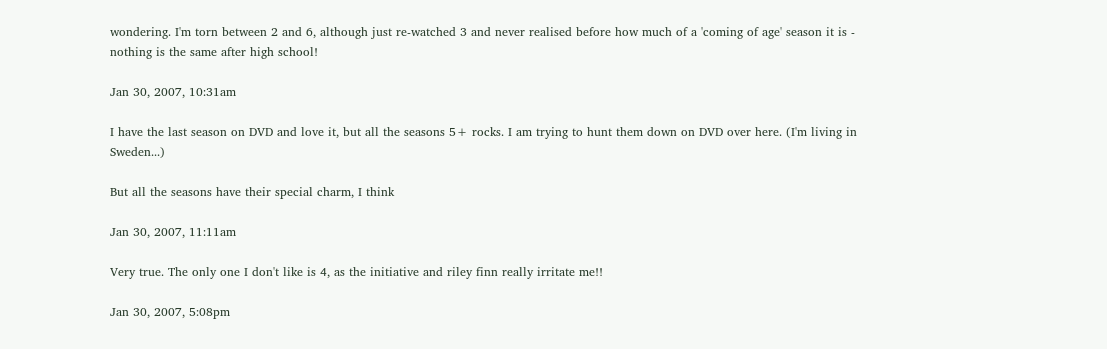wondering. I'm torn between 2 and 6, although just re-watched 3 and never realised before how much of a 'coming of age' season it is - nothing is the same after high school!

Jan 30, 2007, 10:31am

I have the last season on DVD and love it, but all the seasons 5+ rocks. I am trying to hunt them down on DVD over here. (I'm living in Sweden...)

But all the seasons have their special charm, I think

Jan 30, 2007, 11:11am

Very true. The only one I don't like is 4, as the initiative and riley finn really irritate me!!

Jan 30, 2007, 5:08pm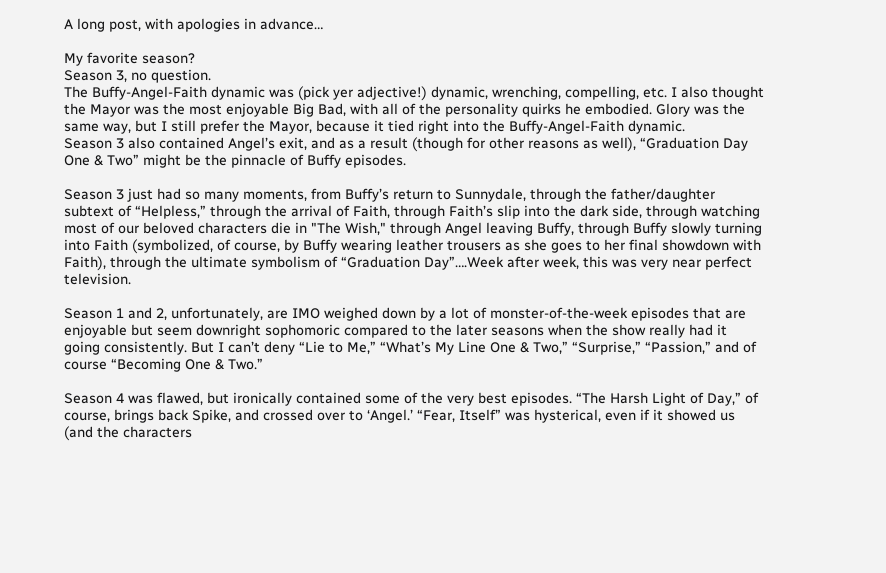A long post, with apologies in advance…

My favorite season?
Season 3, no question.
The Buffy-Angel-Faith dynamic was (pick yer adjective!) dynamic, wrenching, compelling, etc. I also thought the Mayor was the most enjoyable Big Bad, with all of the personality quirks he embodied. Glory was the same way, but I still prefer the Mayor, because it tied right into the Buffy-Angel-Faith dynamic.
Season 3 also contained Angel’s exit, and as a result (though for other reasons as well), “Graduation Day One & Two” might be the pinnacle of Buffy episodes.

Season 3 just had so many moments, from Buffy’s return to Sunnydale, through the father/daughter subtext of “Helpless,” through the arrival of Faith, through Faith’s slip into the dark side, through watching most of our beloved characters die in "The Wish," through Angel leaving Buffy, through Buffy slowly turning into Faith (symbolized, of course, by Buffy wearing leather trousers as she goes to her final showdown with Faith), through the ultimate symbolism of “Graduation Day”….Week after week, this was very near perfect television.

Season 1 and 2, unfortunately, are IMO weighed down by a lot of monster-of-the-week episodes that are enjoyable but seem downright sophomoric compared to the later seasons when the show really had it going consistently. But I can’t deny “Lie to Me,” “What’s My Line One & Two,” “Surprise,” “Passion,” and of course “Becoming One & Two.”

Season 4 was flawed, but ironically contained some of the very best episodes. “The Harsh Light of Day,” of course, brings back Spike, and crossed over to ‘Angel.’ “Fear, Itself” was hysterical, even if it showed us (and the characters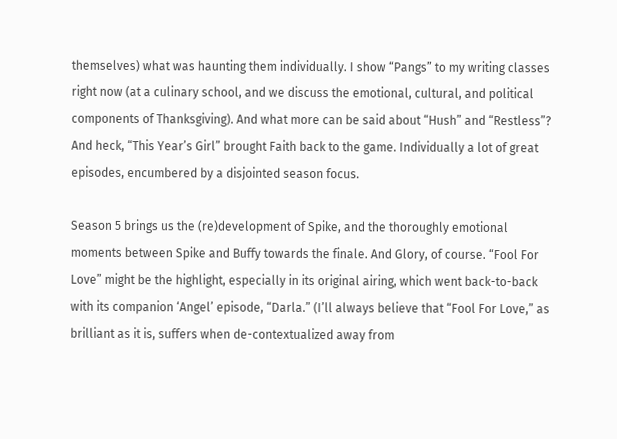themselves) what was haunting them individually. I show “Pangs” to my writing classes right now (at a culinary school, and we discuss the emotional, cultural, and political components of Thanksgiving). And what more can be said about “Hush” and “Restless”? And heck, “This Year’s Girl” brought Faith back to the game. Individually a lot of great episodes, encumbered by a disjointed season focus.

Season 5 brings us the (re)development of Spike, and the thoroughly emotional moments between Spike and Buffy towards the finale. And Glory, of course. “Fool For Love” might be the highlight, especially in its original airing, which went back-to-back with its companion ‘Angel’ episode, “Darla.” (I’ll always believe that “Fool For Love,” as brilliant as it is, suffers when de-contextualized away from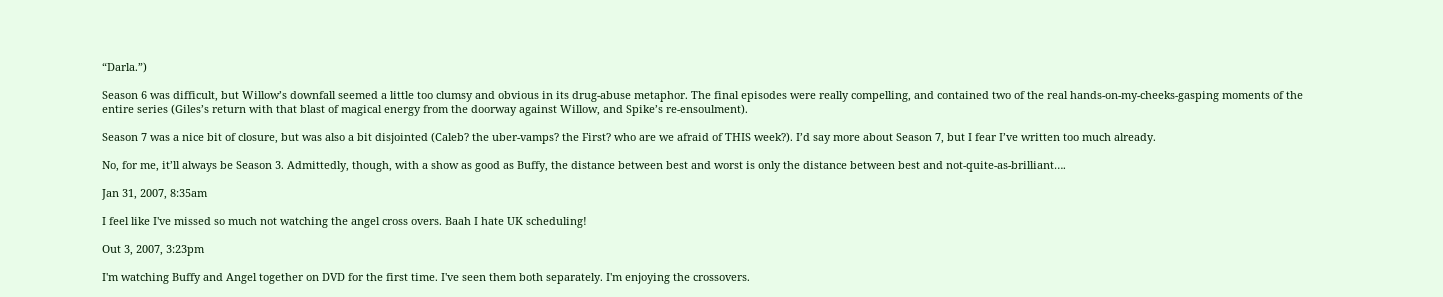“Darla.”)

Season 6 was difficult, but Willow’s downfall seemed a little too clumsy and obvious in its drug-abuse metaphor. The final episodes were really compelling, and contained two of the real hands-on-my-cheeks-gasping moments of the entire series (Giles’s return with that blast of magical energy from the doorway against Willow, and Spike’s re-ensoulment).

Season 7 was a nice bit of closure, but was also a bit disjointed (Caleb? the uber-vamps? the First? who are we afraid of THIS week?). I’d say more about Season 7, but I fear I’ve written too much already.

No, for me, it’ll always be Season 3. Admittedly, though, with a show as good as Buffy, the distance between best and worst is only the distance between best and not-quite-as-brilliant….

Jan 31, 2007, 8:35am

I feel like I've missed so much not watching the angel cross overs. Baah I hate UK scheduling!

Out 3, 2007, 3:23pm

I'm watching Buffy and Angel together on DVD for the first time. I've seen them both separately. I'm enjoying the crossovers.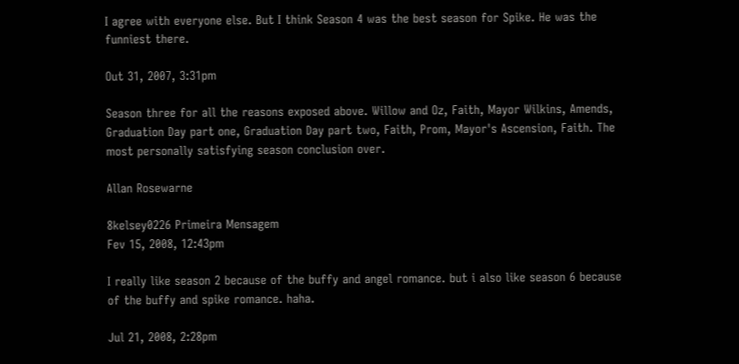I agree with everyone else. But I think Season 4 was the best season for Spike. He was the funniest there.

Out 31, 2007, 3:31pm

Season three for all the reasons exposed above. Willow and Oz, Faith, Mayor Wilkins, Amends, Graduation Day part one, Graduation Day part two, Faith, Prom, Mayor's Ascension, Faith. The most personally satisfying season conclusion over.

Allan Rosewarne

8kelsey0226 Primeira Mensagem
Fev 15, 2008, 12:43pm

I really like season 2 because of the buffy and angel romance. but i also like season 6 because of the buffy and spike romance. haha.

Jul 21, 2008, 2:28pm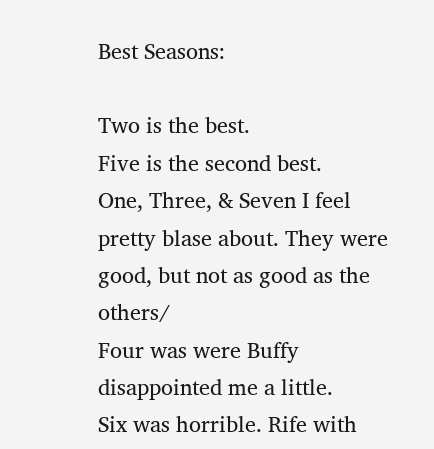Best Seasons:

Two is the best.
Five is the second best.
One, Three, & Seven I feel pretty blase about. They were good, but not as good as the others/
Four was were Buffy disappointed me a little.
Six was horrible. Rife with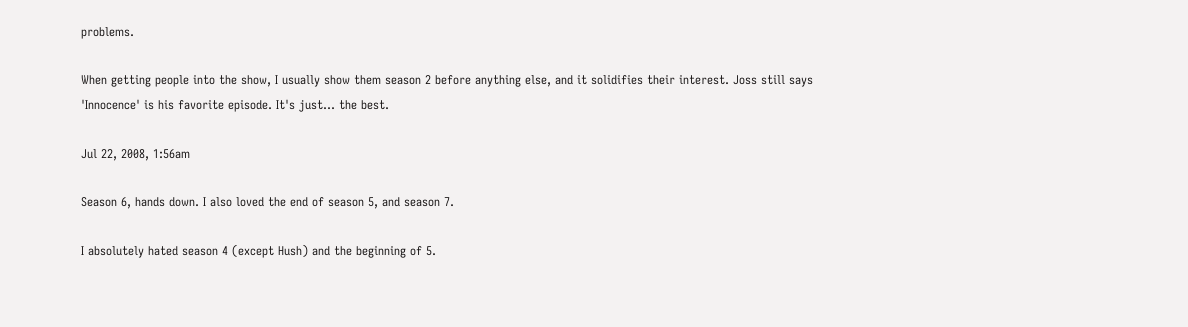problems.

When getting people into the show, I usually show them season 2 before anything else, and it solidifies their interest. Joss still says 'Innocence' is his favorite episode. It's just... the best.

Jul 22, 2008, 1:56am

Season 6, hands down. I also loved the end of season 5, and season 7.

I absolutely hated season 4 (except Hush) and the beginning of 5.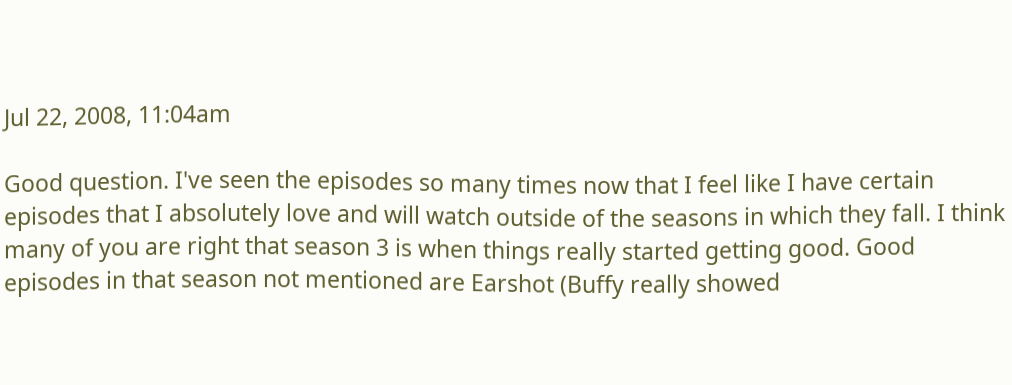Jul 22, 2008, 11:04am

Good question. I've seen the episodes so many times now that I feel like I have certain episodes that I absolutely love and will watch outside of the seasons in which they fall. I think many of you are right that season 3 is when things really started getting good. Good episodes in that season not mentioned are Earshot (Buffy really showed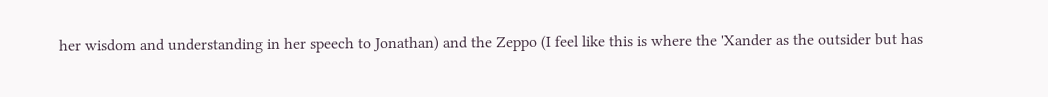her wisdom and understanding in her speech to Jonathan) and the Zeppo (I feel like this is where the 'Xander as the outsider but has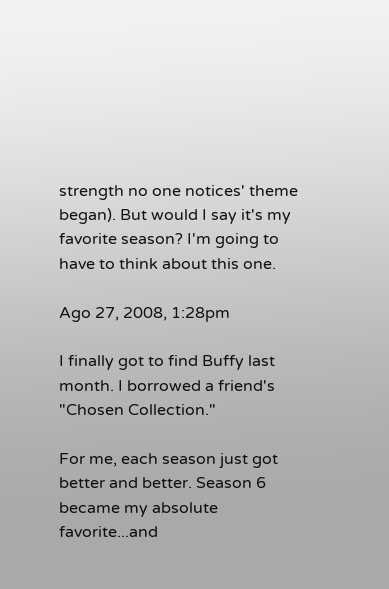strength no one notices' theme began). But would I say it's my favorite season? I'm going to have to think about this one.

Ago 27, 2008, 1:28pm

I finally got to find Buffy last month. I borrowed a friend's "Chosen Collection."

For me, each season just got better and better. Season 6 became my absolute favorite...and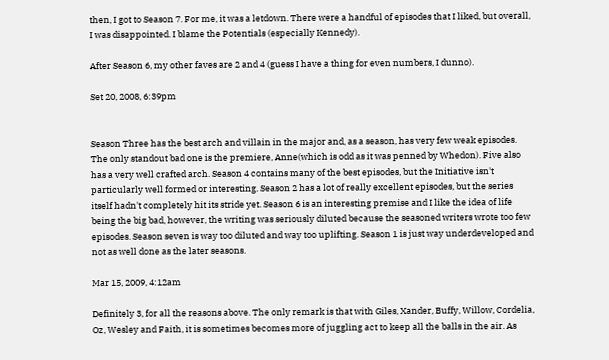then, I got to Season 7. For me, it was a letdown. There were a handful of episodes that I liked, but overall, I was disappointed. I blame the Potentials (especially Kennedy).

After Season 6, my other faves are 2 and 4 (guess I have a thing for even numbers, I dunno).

Set 20, 2008, 6:39pm


Season Three has the best arch and villain in the major and, as a season, has very few weak episodes. The only standout bad one is the premiere, Anne(which is odd as it was penned by Whedon). Five also has a very well crafted arch. Season 4 contains many of the best episodes, but the Initiative isn't particularly well formed or interesting. Season 2 has a lot of really excellent episodes, but the series itself hadn't completely hit its stride yet. Season 6 is an interesting premise and I like the idea of life being the big bad, however, the writing was seriously diluted because the seasoned writers wrote too few episodes. Season seven is way too diluted and way too uplifting. Season 1 is just way underdeveloped and not as well done as the later seasons.

Mar 15, 2009, 4:12am

Definitely 3, for all the reasons above. The only remark is that with Giles, Xander, Buffy, Willow, Cordelia, Oz, Wesley and Faith, it is sometimes becomes more of juggling act to keep all the balls in the air. As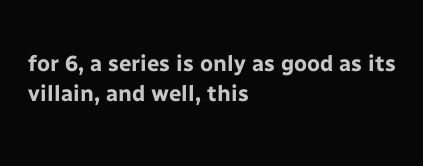for 6, a series is only as good as its villain, and well, this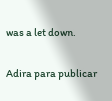was a let down.

Adira para publicar